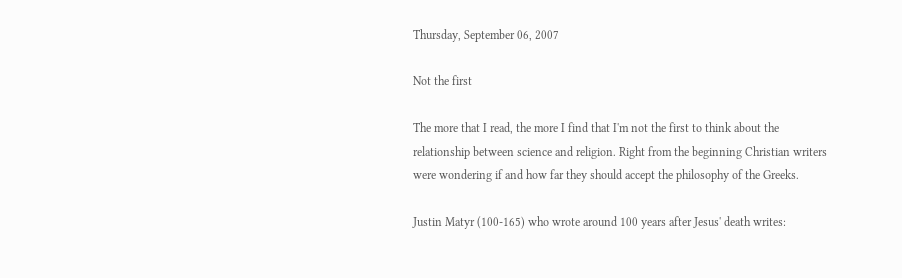Thursday, September 06, 2007

Not the first

The more that I read, the more I find that I'm not the first to think about the relationship between science and religion. Right from the beginning Christian writers were wondering if and how far they should accept the philosophy of the Greeks.

Justin Matyr (100-165) who wrote around 100 years after Jesus' death writes: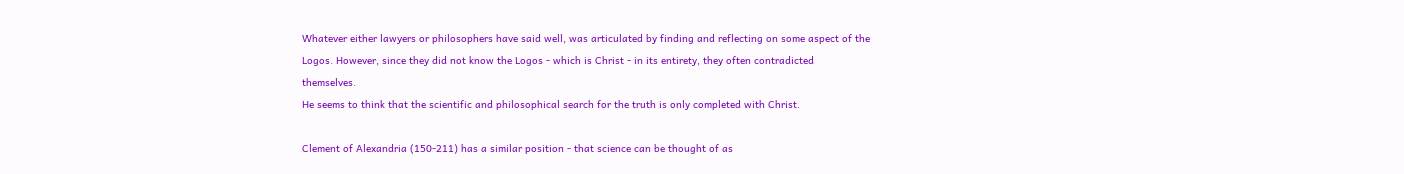Whatever either lawyers or philosophers have said well, was articulated by finding and reflecting on some aspect of the Logos. However, since they did not know the Logos - which is Christ - in its entirety, they often contradicted themselves.
He seems to think that the scientific and philosophical search for the truth is only completed with Christ.

Clement of Alexandria (150-211) has a similar position - that science can be thought of as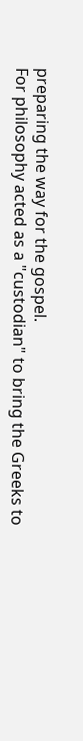preparing the way for the gospel.
For philosophy acted as a "custodian" to bring the Greeks to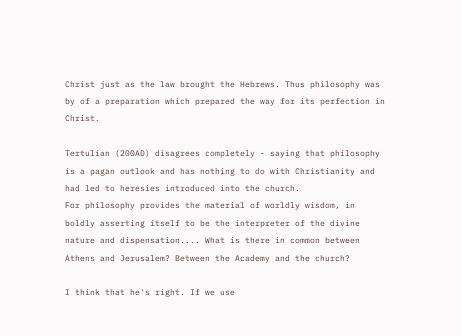Christ just as the law brought the Hebrews. Thus philosophy was by of a preparation which prepared the way for its perfection in Christ.

Tertulian (200AD) disagrees completely - saying that philosophy is a pagan outlook and has nothing to do with Christianity and had led to heresies introduced into the church.
For philosophy provides the material of worldly wisdom, in boldly asserting itself to be the interpreter of the divine nature and dispensation.... What is there in common between Athens and Jerusalem? Between the Academy and the church?

I think that he's right. If we use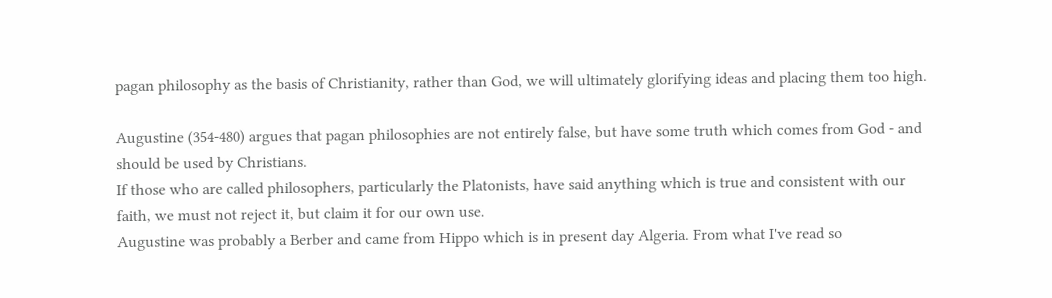pagan philosophy as the basis of Christianity, rather than God, we will ultimately glorifying ideas and placing them too high.

Augustine (354-480) argues that pagan philosophies are not entirely false, but have some truth which comes from God - and should be used by Christians.
If those who are called philosophers, particularly the Platonists, have said anything which is true and consistent with our faith, we must not reject it, but claim it for our own use.
Augustine was probably a Berber and came from Hippo which is in present day Algeria. From what I've read so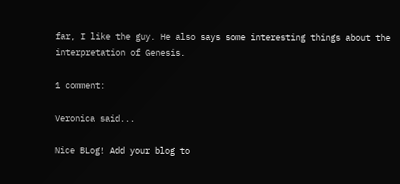far, I like the guy. He also says some interesting things about the interpretation of Genesis.

1 comment:

Veronica said...

Nice BLog! Add your blog to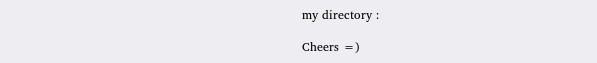my directory :

Cheers =)